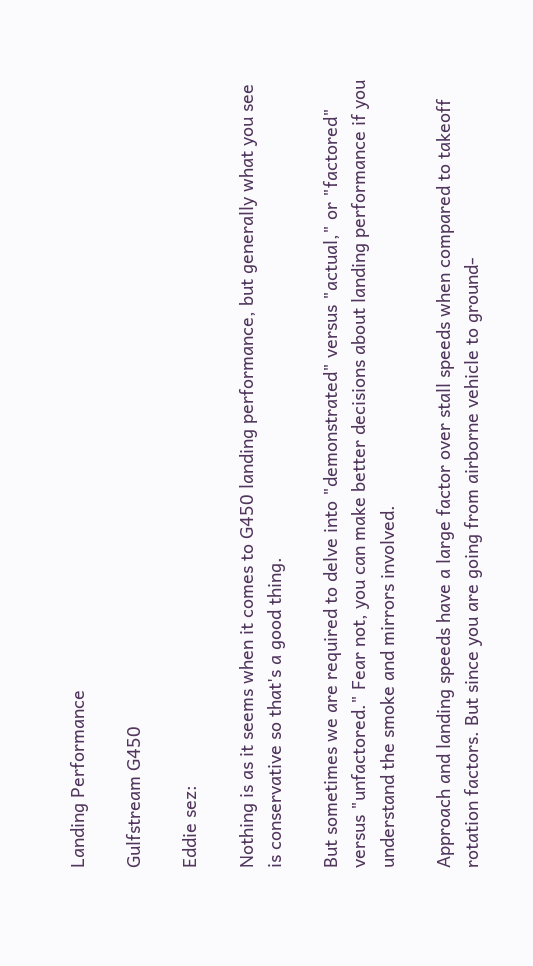Landing Performance

Gulfstream G450

Eddie sez:

Nothing is as it seems when it comes to G450 landing performance, but generally what you see is conservative so that's a good thing.

But sometimes we are required to delve into "demonstrated" versus "actual," or "factored" versus "unfactored." Fear not, you can make better decisions about landing performance if you understand the smoke and mirrors involved.

Approach and landing speeds have a large factor over stall speeds when compared to takeoff rotation factors. But since you are going from airborne vehicle to ground-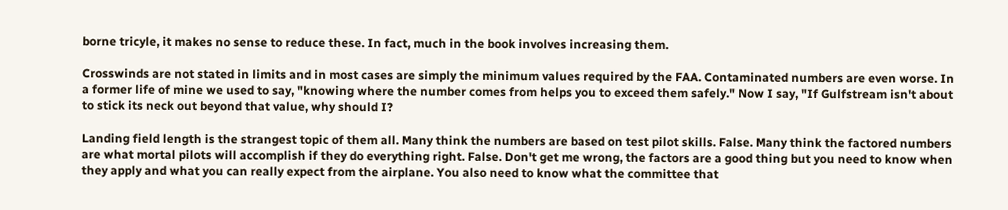borne tricyle, it makes no sense to reduce these. In fact, much in the book involves increasing them.

Crosswinds are not stated in limits and in most cases are simply the minimum values required by the FAA. Contaminated numbers are even worse. In a former life of mine we used to say, "knowing where the number comes from helps you to exceed them safely." Now I say, "If Gulfstream isn't about to stick its neck out beyond that value, why should I?

Landing field length is the strangest topic of them all. Many think the numbers are based on test pilot skills. False. Many think the factored numbers are what mortal pilots will accomplish if they do everything right. False. Don't get me wrong, the factors are a good thing but you need to know when they apply and what you can really expect from the airplane. You also need to know what the committee that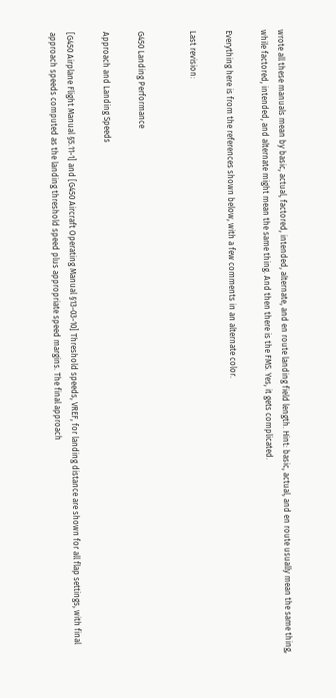wrote all these manuals mean by basic, actual, factored, intended, alternate, and en route landing field length. Hint: basic, actual, and en route usually mean the same thing, while factored, intended, and alternate might mean the same thing. And then there is the FMS. Yes, it gets complicated.

Everything here is from the references shown below, with a few comments in an alternate color.

Last revision:


G450 Landing Performance

Approach and Landing Speeds

[G450 Airplane Flight Manual §5.11-1] and [G450 Aircraft Operating Manual §13-03-10] Threshold speeds, VREF, for landing distance are shown for all flap settings, with final approach speeds computed as the landing threshold speed plus appropriate speed margins. The final approach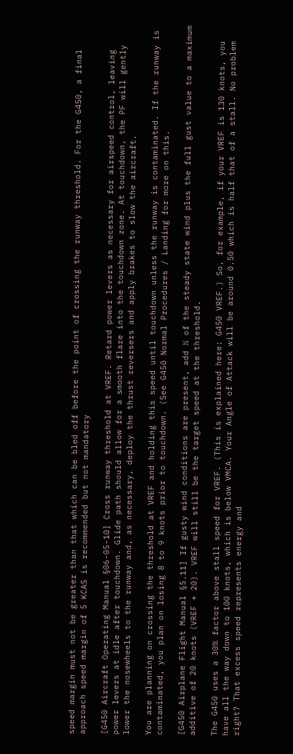speed margin must not be greater than that which can be bled off before the point of crossing the runway threshold. For the G450, a final approach speed margin of 5 KCAS is recommended but not mandatory

[G450 Aircraft Operating Manual §06-05-10] Cross runway threshold at VREF. Retard power levers as necessary for airspeed control, leaving power levers at idle after touchdown. Glide path should allow for a smooth flare into the touchdown zone. At touchdown, the PF will gently lower the nosewheels to the runway and, as necessary, deploy the thrust reversers and apply brakes to slow the aircraft.

You are planning on crossing the threshold at VREF and holding this speed until touchdown unless the runway is contaminated. If the runway is contaminated, you plan on losing 8 to 9 knots prior to touchdown. (See G450 Normal Procedures / Landing for more on this.

[G450 Airplane Flight Manual §5.11] If gusty wind conditions are present, add ½ of the steady state wind plus the full gust value to a maximum additive of 20 knots (VREF + 20). VREF will still be the target speed at the threshold.

The G450 uses a 30% factor above stall speed for VREF. (This is explained here: G450 VREF.) So, for example, if your VREF is 130 knots, you have all the way down to 100 knots, which is below VMCA. Your Angle of Attack will be around 0.50 which is half that of a stall. No problem right? That excess speed represents energy and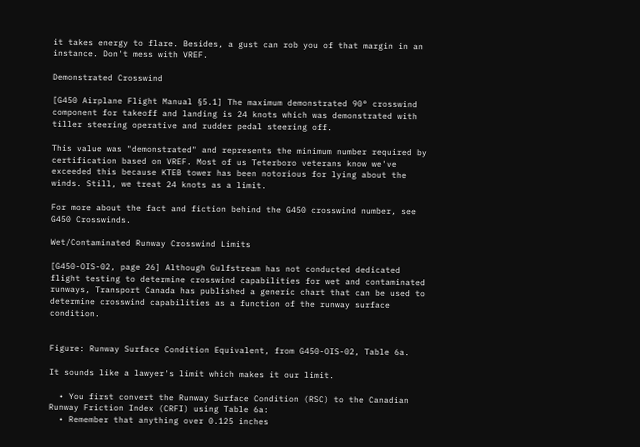it takes energy to flare. Besides, a gust can rob you of that margin in an instance. Don't mess with VREF.

Demonstrated Crosswind

[G450 Airplane Flight Manual §5.1] The maximum demonstrated 90° crosswind component for takeoff and landing is 24 knots which was demonstrated with tiller steering operative and rudder pedal steering off.

This value was "demonstrated" and represents the minimum number required by certification based on VREF. Most of us Teterboro veterans know we've exceeded this because KTEB tower has been notorious for lying about the winds. Still, we treat 24 knots as a limit.

For more about the fact and fiction behind the G450 crosswind number, see G450 Crosswinds.

Wet/Contaminated Runway Crosswind Limits

[G450-OIS-02, page 26] Although Gulfstream has not conducted dedicated flight testing to determine crosswind capabilities for wet and contaminated runways, Transport Canada has published a generic chart that can be used to determine crosswind capabilities as a function of the runway surface condition.


Figure: Runway Surface Condition Equivalent, from G450-OIS-02, Table 6a.

It sounds like a lawyer's limit which makes it our limit.

  • You first convert the Runway Surface Condition (RSC) to the Canadian Runway Friction Index (CRFI) using Table 6a:
  • Remember that anything over 0.125 inches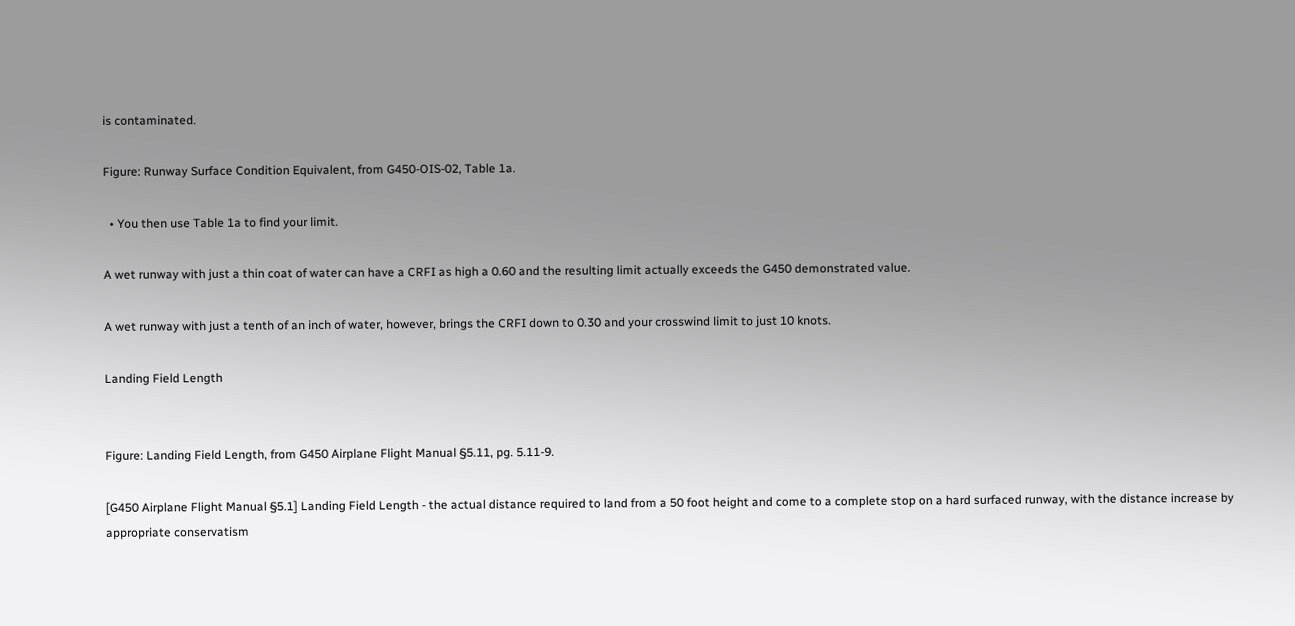is contaminated.

Figure: Runway Surface Condition Equivalent, from G450-OIS-02, Table 1a.

  • You then use Table 1a to find your limit.

A wet runway with just a thin coat of water can have a CRFI as high a 0.60 and the resulting limit actually exceeds the G450 demonstrated value.

A wet runway with just a tenth of an inch of water, however, brings the CRFI down to 0.30 and your crosswind limit to just 10 knots.

Landing Field Length


Figure: Landing Field Length, from G450 Airplane Flight Manual §5.11, pg. 5.11-9.

[G450 Airplane Flight Manual §5.1] Landing Field Length - the actual distance required to land from a 50 foot height and come to a complete stop on a hard surfaced runway, with the distance increase by appropriate conservatism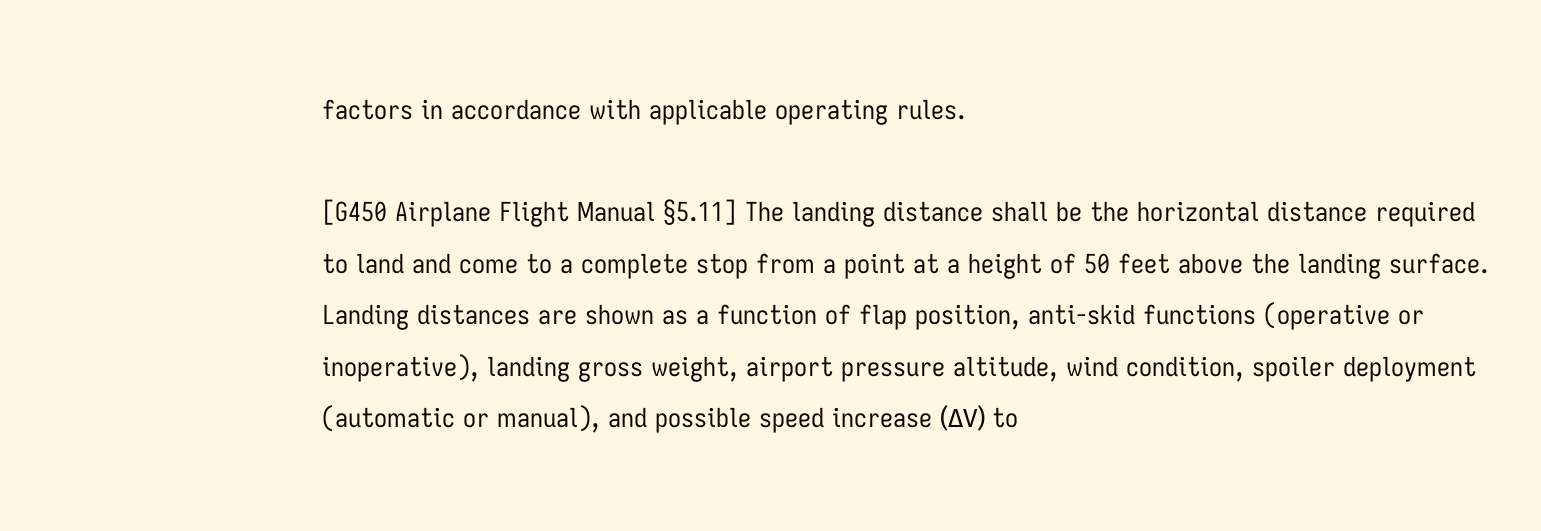factors in accordance with applicable operating rules.

[G450 Airplane Flight Manual §5.11] The landing distance shall be the horizontal distance required to land and come to a complete stop from a point at a height of 50 feet above the landing surface. Landing distances are shown as a function of flap position, anti-skid functions (operative or inoperative), landing gross weight, airport pressure altitude, wind condition, spoiler deployment (automatic or manual), and possible speed increase (ΔV) to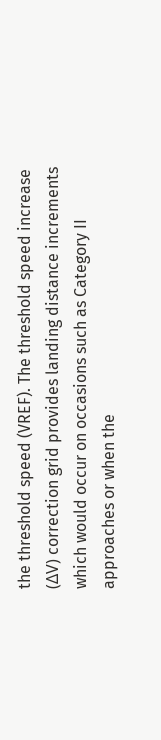the threshold speed (VREF). The threshold speed increase (ΔV) correction grid provides landing distance increments which would occur on occasions such as Category II approaches or when the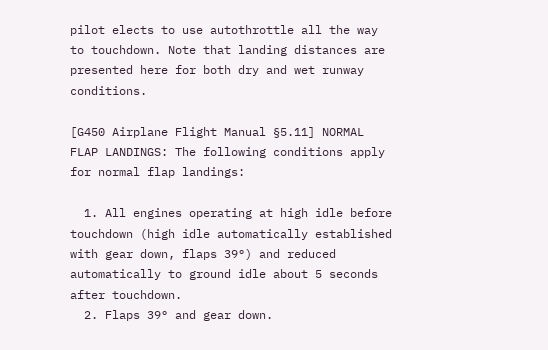pilot elects to use autothrottle all the way to touchdown. Note that landing distances are presented here for both dry and wet runway conditions.

[G450 Airplane Flight Manual §5.11] NORMAL FLAP LANDINGS: The following conditions apply for normal flap landings:

  1. All engines operating at high idle before touchdown (high idle automatically established with gear down, flaps 39°) and reduced automatically to ground idle about 5 seconds after touchdown.
  2. Flaps 39° and gear down.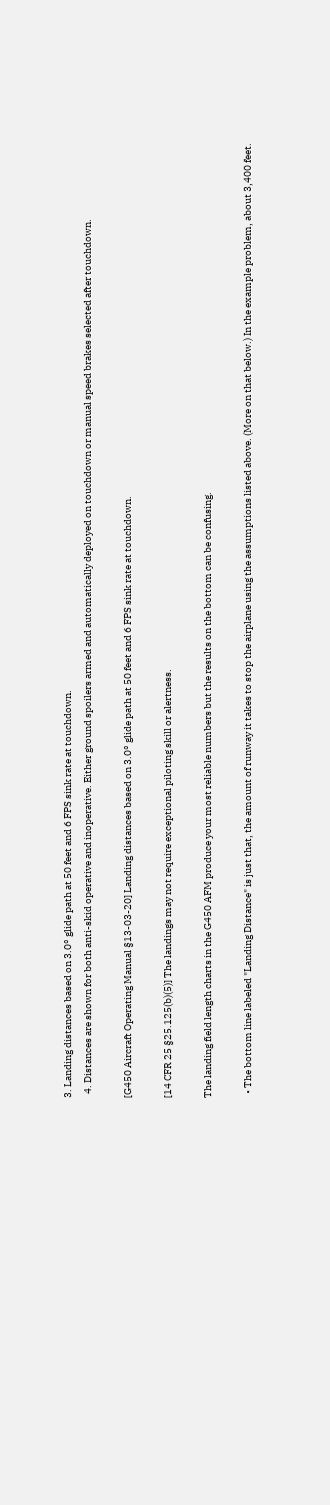3. Landing distances based on 3.0° glide path at 50 feet and 6 FPS sink rate at touchdown.
  4. Distances are shown for both anti-skid operative and inoperative. Either ground spoilers armed and automatically deployed on touchdown or manual speed brakes selected after touchdown.

[G450 Aircraft Operating Manual §13-03-20] Landing distances based on 3.0° glide path at 50 feet and 6 FPS sink rate at touchdown.

[14 CFR 25 §25.125(b)(5)] The landings may not require exceptional piloting skill or alertness.

The landing field length charts in the G450 AFM produce your most reliable numbers but the results on the bottom can be confusing.

  • The bottom line labeled "Landing Distance" is just that, the amount of runway it takes to stop the airplane using the assumptions listed above. (More on that below.) In the example problem, about 3,400 feet.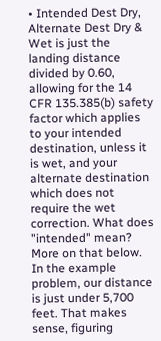• Intended Dest Dry, Alternate Dest Dry & Wet is just the landing distance divided by 0.60, allowing for the 14 CFR 135.385(b) safety factor which applies to your intended destination, unless it is wet, and your alternate destination which does not require the wet correction. What does "intended" mean? More on that below. In the example problem, our distance is just under 5,700 feet. That makes sense, figuring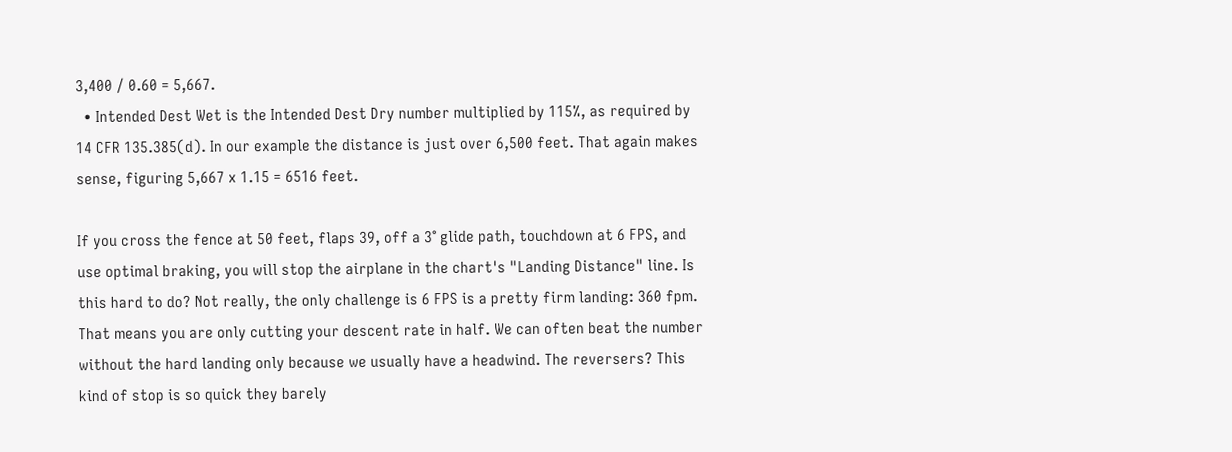3,400 / 0.60 = 5,667.
  • Intended Dest Wet is the Intended Dest Dry number multiplied by 115%, as required by 14 CFR 135.385(d). In our example the distance is just over 6,500 feet. That again makes sense, figuring 5,667 x 1.15 = 6516 feet.

If you cross the fence at 50 feet, flaps 39, off a 3° glide path, touchdown at 6 FPS, and use optimal braking, you will stop the airplane in the chart's "Landing Distance" line. Is this hard to do? Not really, the only challenge is 6 FPS is a pretty firm landing: 360 fpm. That means you are only cutting your descent rate in half. We can often beat the number without the hard landing only because we usually have a headwind. The reversers? This kind of stop is so quick they barely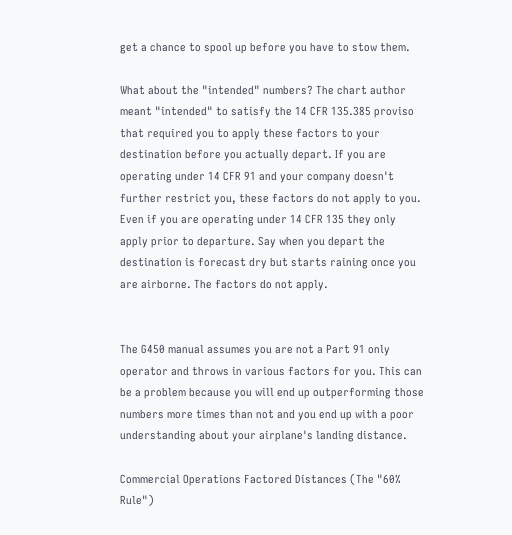get a chance to spool up before you have to stow them.

What about the "intended" numbers? The chart author meant "intended" to satisfy the 14 CFR 135.385 proviso that required you to apply these factors to your destination before you actually depart. If you are operating under 14 CFR 91 and your company doesn't further restrict you, these factors do not apply to you. Even if you are operating under 14 CFR 135 they only apply prior to departure. Say when you depart the destination is forecast dry but starts raining once you are airborne. The factors do not apply.


The G450 manual assumes you are not a Part 91 only operator and throws in various factors for you. This can be a problem because you will end up outperforming those numbers more times than not and you end up with a poor understanding about your airplane's landing distance.

Commercial Operations Factored Distances (The "60% Rule")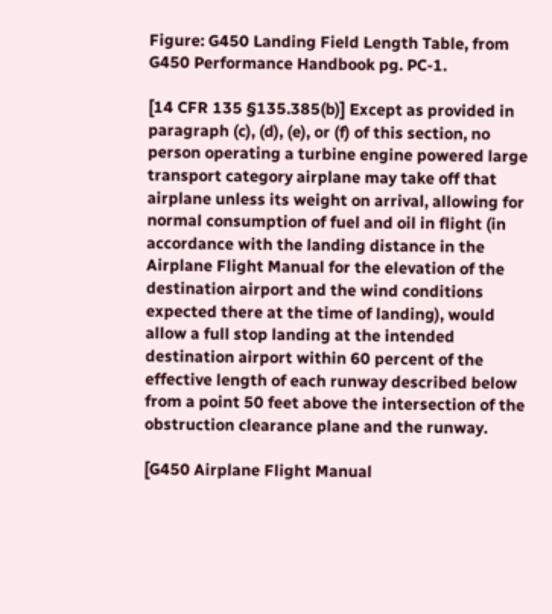Figure: G450 Landing Field Length Table, from G450 Performance Handbook pg. PC-1.

[14 CFR 135 §135.385(b)] Except as provided in paragraph (c), (d), (e), or (f) of this section, no person operating a turbine engine powered large transport category airplane may take off that airplane unless its weight on arrival, allowing for normal consumption of fuel and oil in flight (in accordance with the landing distance in the Airplane Flight Manual for the elevation of the destination airport and the wind conditions expected there at the time of landing), would allow a full stop landing at the intended destination airport within 60 percent of the effective length of each runway described below from a point 50 feet above the intersection of the obstruction clearance plane and the runway.

[G450 Airplane Flight Manual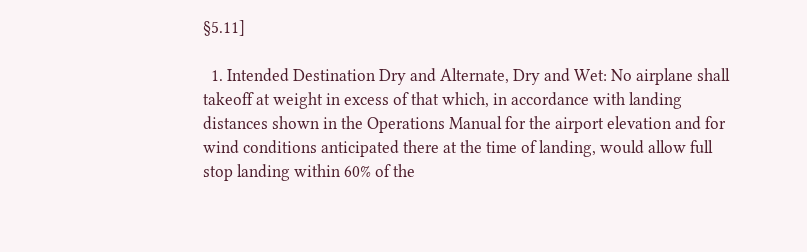§5.11]

  1. Intended Destination Dry and Alternate, Dry and Wet: No airplane shall takeoff at weight in excess of that which, in accordance with landing distances shown in the Operations Manual for the airport elevation and for wind conditions anticipated there at the time of landing, would allow full stop landing within 60% of the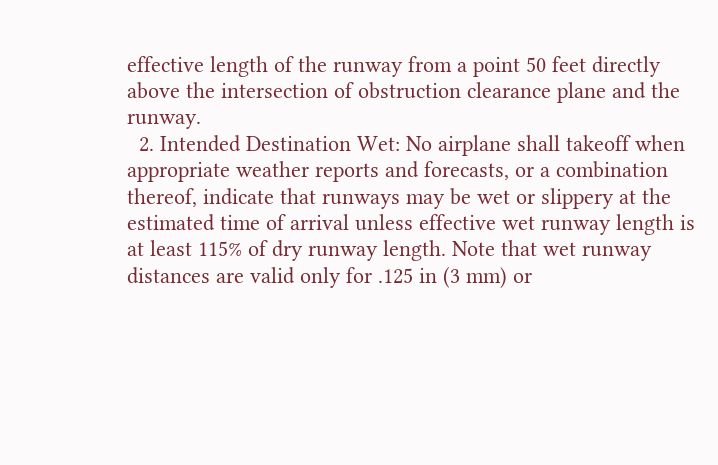effective length of the runway from a point 50 feet directly above the intersection of obstruction clearance plane and the runway.
  2. Intended Destination Wet: No airplane shall takeoff when appropriate weather reports and forecasts, or a combination thereof, indicate that runways may be wet or slippery at the estimated time of arrival unless effective wet runway length is at least 115% of dry runway length. Note that wet runway distances are valid only for .125 in (3 mm) or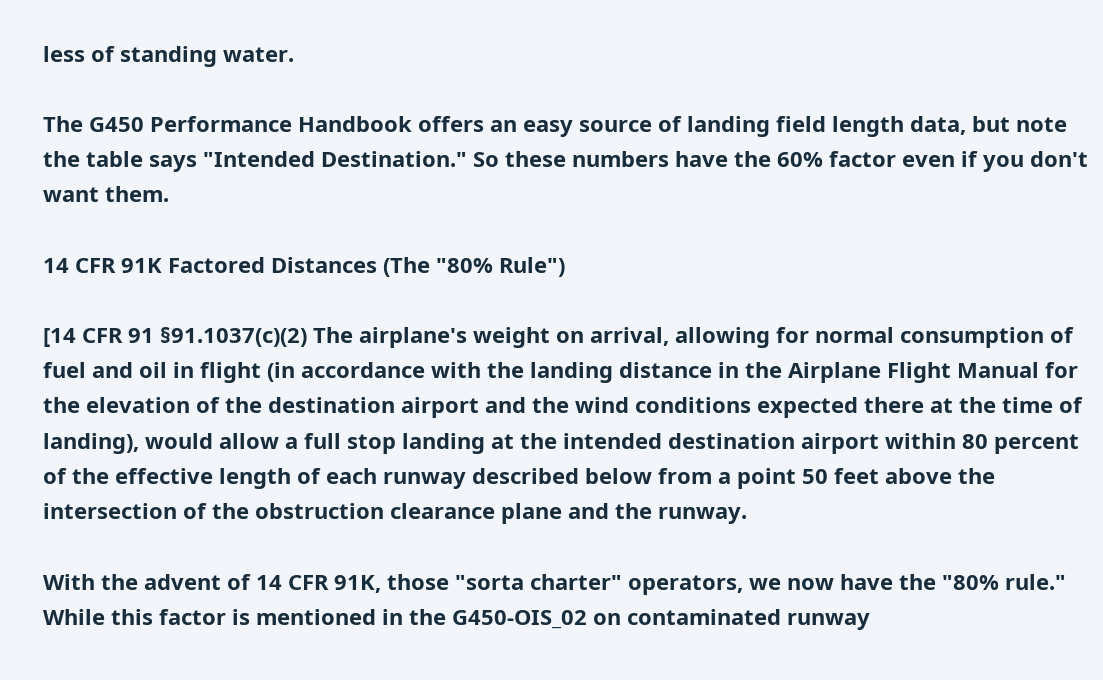less of standing water.

The G450 Performance Handbook offers an easy source of landing field length data, but note the table says "Intended Destination." So these numbers have the 60% factor even if you don't want them.

14 CFR 91K Factored Distances (The "80% Rule")

[14 CFR 91 §91.1037(c)(2) The airplane's weight on arrival, allowing for normal consumption of fuel and oil in flight (in accordance with the landing distance in the Airplane Flight Manual for the elevation of the destination airport and the wind conditions expected there at the time of landing), would allow a full stop landing at the intended destination airport within 80 percent of the effective length of each runway described below from a point 50 feet above the intersection of the obstruction clearance plane and the runway.

With the advent of 14 CFR 91K, those "sorta charter" operators, we now have the "80% rule." While this factor is mentioned in the G450-OIS_02 on contaminated runway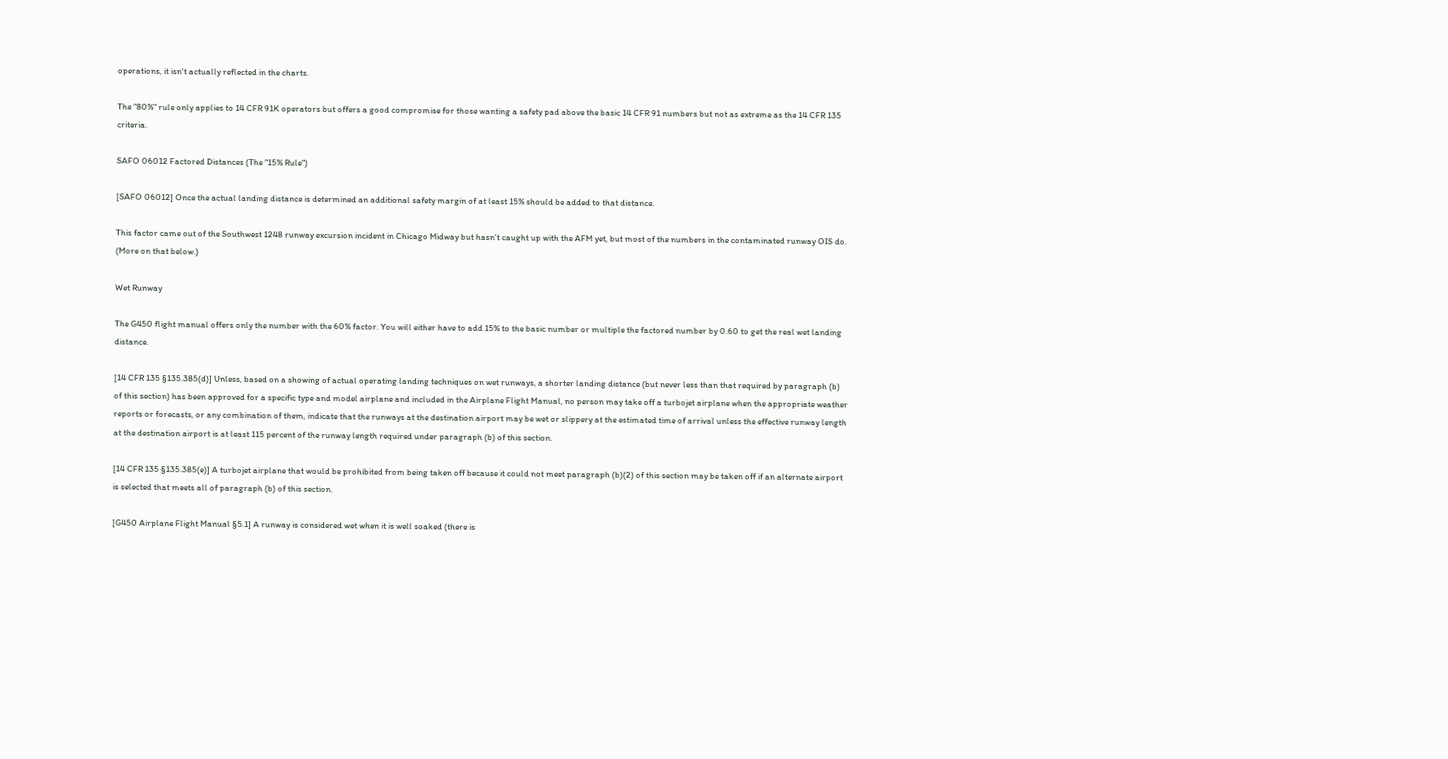operations, it isn't actually reflected in the charts.

The "80%" rule only applies to 14 CFR 91K operators but offers a good compromise for those wanting a safety pad above the basic 14 CFR 91 numbers but not as extreme as the 14 CFR 135 criteria.

SAFO 06012 Factored Distances (The "15% Rule")

[SAFO 06012] Once the actual landing distance is determined an additional safety margin of at least 15% should be added to that distance.

This factor came out of the Southwest 1248 runway excursion incident in Chicago Midway but hasn't caught up with the AFM yet, but most of the numbers in the contaminated runway OIS do. (More on that below.)

Wet Runway

The G450 flight manual offers only the number with the 60% factor. You will either have to add 15% to the basic number or multiple the factored number by 0.60 to get the real wet landing distance.

[14 CFR 135 §135.385(d)] Unless, based on a showing of actual operating landing techniques on wet runways, a shorter landing distance (but never less than that required by paragraph (b) of this section) has been approved for a specific type and model airplane and included in the Airplane Flight Manual, no person may take off a turbojet airplane when the appropriate weather reports or forecasts, or any combination of them, indicate that the runways at the destination airport may be wet or slippery at the estimated time of arrival unless the effective runway length at the destination airport is at least 115 percent of the runway length required under paragraph (b) of this section.

[14 CFR 135 §135.385(e)] A turbojet airplane that would be prohibited from being taken off because it could not meet paragraph (b)(2) of this section may be taken off if an alternate airport is selected that meets all of paragraph (b) of this section.

[G450 Airplane Flight Manual §5.1] A runway is considered wet when it is well soaked (there is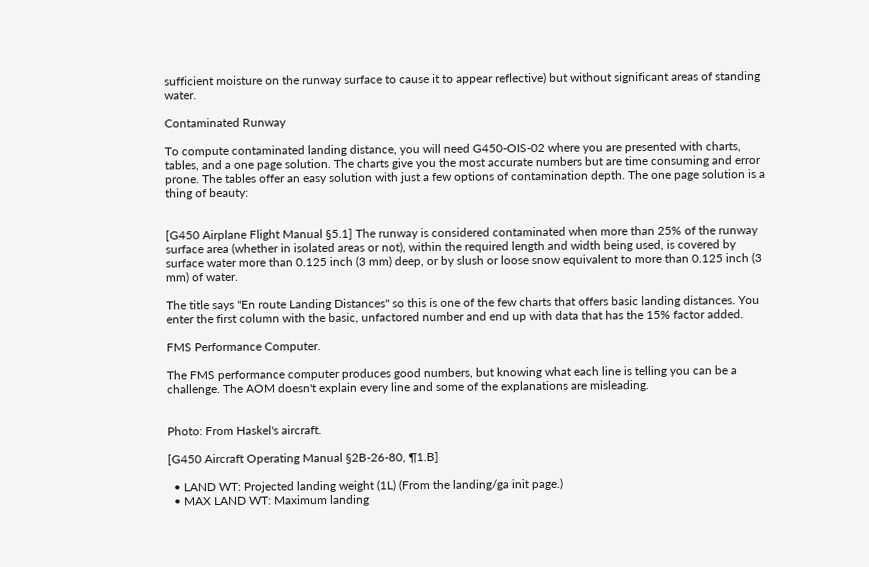sufficient moisture on the runway surface to cause it to appear reflective) but without significant areas of standing water.

Contaminated Runway

To compute contaminated landing distance, you will need G450-OIS-02 where you are presented with charts, tables, and a one page solution. The charts give you the most accurate numbers but are time consuming and error prone. The tables offer an easy solution with just a few options of contamination depth. The one page solution is a thing of beauty:


[G450 Airplane Flight Manual §5.1] The runway is considered contaminated when more than 25% of the runway surface area (whether in isolated areas or not), within the required length and width being used, is covered by surface water more than 0.125 inch (3 mm) deep, or by slush or loose snow equivalent to more than 0.125 inch (3 mm) of water.

The title says "En route Landing Distances" so this is one of the few charts that offers basic landing distances. You enter the first column with the basic, unfactored number and end up with data that has the 15% factor added.

FMS Performance Computer.

The FMS performance computer produces good numbers, but knowing what each line is telling you can be a challenge. The AOM doesn't explain every line and some of the explanations are misleading.


Photo: From Haskel's aircraft.

[G450 Aircraft Operating Manual §2B-26-80, ¶1.B]

  • LAND WT: Projected landing weight (1L) (From the landing/ga init page.)
  • MAX LAND WT: Maximum landing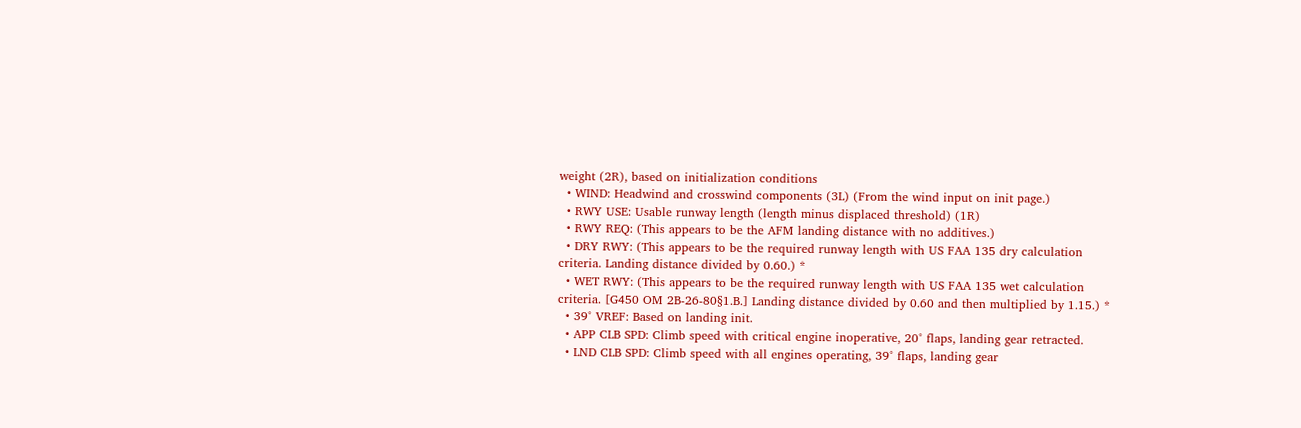weight (2R), based on initialization conditions
  • WIND: Headwind and crosswind components (3L) (From the wind input on init page.)
  • RWY USE: Usable runway length (length minus displaced threshold) (1R)
  • RWY REQ: (This appears to be the AFM landing distance with no additives.)
  • DRY RWY: (This appears to be the required runway length with US FAA 135 dry calculation criteria. Landing distance divided by 0.60.) *
  • WET RWY: (This appears to be the required runway length with US FAA 135 wet calculation criteria. [G450 OM 2B-26-80§1.B.] Landing distance divided by 0.60 and then multiplied by 1.15.) *
  • 39° VREF: Based on landing init.
  • APP CLB SPD: Climb speed with critical engine inoperative, 20° flaps, landing gear retracted.
  • LND CLB SPD: Climb speed with all engines operating, 39° flaps, landing gear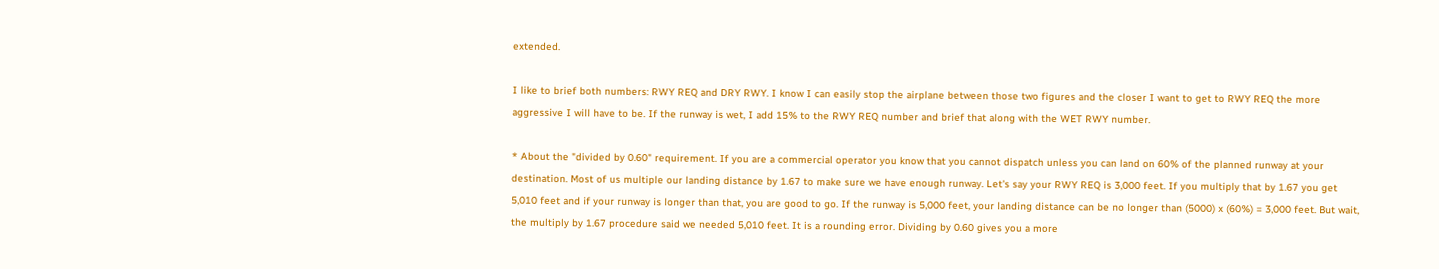extended.

I like to brief both numbers: RWY REQ and DRY RWY. I know I can easily stop the airplane between those two figures and the closer I want to get to RWY REQ the more aggressive I will have to be. If the runway is wet, I add 15% to the RWY REQ number and brief that along with the WET RWY number.

* About the "divided by 0.60" requirement. If you are a commercial operator you know that you cannot dispatch unless you can land on 60% of the planned runway at your destination. Most of us multiple our landing distance by 1.67 to make sure we have enough runway. Let's say your RWY REQ is 3,000 feet. If you multiply that by 1.67 you get 5,010 feet and if your runway is longer than that, you are good to go. If the runway is 5,000 feet, your landing distance can be no longer than (5000) x (60%) = 3,000 feet. But wait, the multiply by 1.67 procedure said we needed 5,010 feet. It is a rounding error. Dividing by 0.60 gives you a more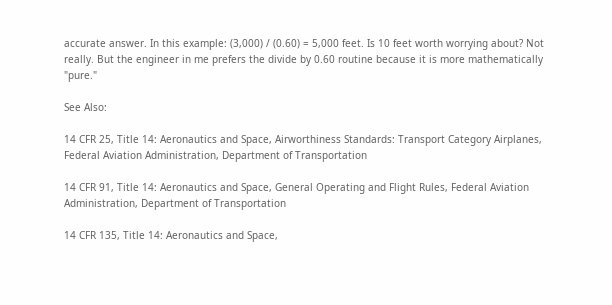accurate answer. In this example: (3,000) / (0.60) = 5,000 feet. Is 10 feet worth worrying about? Not really. But the engineer in me prefers the divide by 0.60 routine because it is more mathematically "pure."

See Also:

14 CFR 25, Title 14: Aeronautics and Space, Airworthiness Standards: Transport Category Airplanes, Federal Aviation Administration, Department of Transportation

14 CFR 91, Title 14: Aeronautics and Space, General Operating and Flight Rules, Federal Aviation Administration, Department of Transportation

14 CFR 135, Title 14: Aeronautics and Space,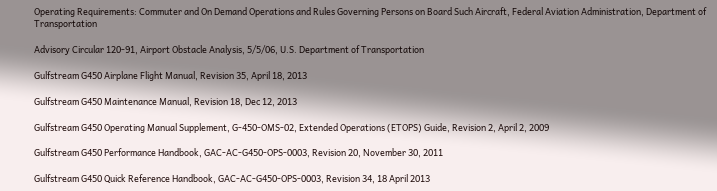Operating Requirements: Commuter and On Demand Operations and Rules Governing Persons on Board Such Aircraft, Federal Aviation Administration, Department of Transportation

Advisory Circular 120-91, Airport Obstacle Analysis, 5/5/06, U.S. Department of Transportation

Gulfstream G450 Airplane Flight Manual, Revision 35, April 18, 2013

Gulfstream G450 Maintenance Manual, Revision 18, Dec 12, 2013

Gulfstream G450 Operating Manual Supplement, G-450-OMS-02, Extended Operations (ETOPS) Guide, Revision 2, April 2, 2009

Gulfstream G450 Performance Handbook, GAC-AC-G450-OPS-0003, Revision 20, November 30, 2011

Gulfstream G450 Quick Reference Handbook, GAC-AC-G450-OPS-0003, Revision 34, 18 April 2013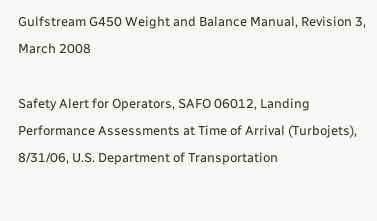Gulfstream G450 Weight and Balance Manual, Revision 3, March 2008

Safety Alert for Operators, SAFO 06012, Landing Performance Assessments at Time of Arrival (Turbojets), 8/31/06, U.S. Department of Transportation